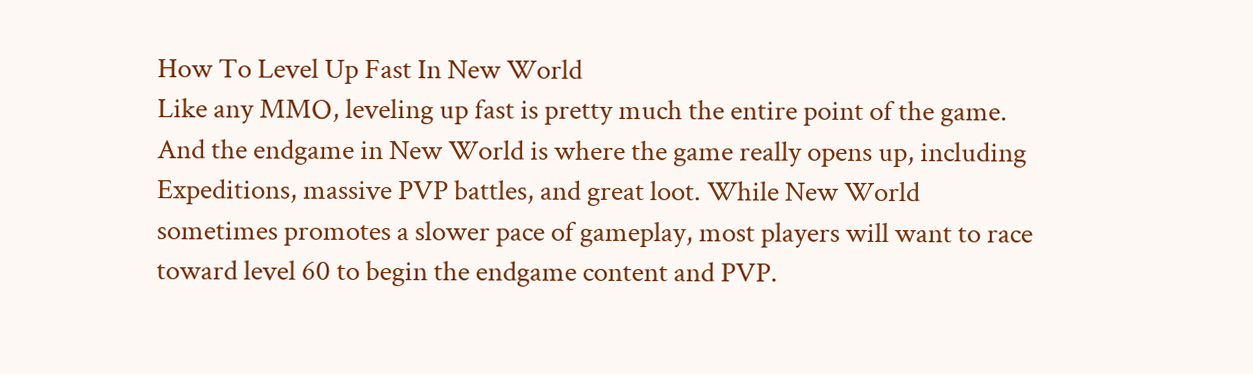How To Level Up Fast In New World
Like any MMO, leveling up fast is pretty much the entire point of the game. And the endgame in New World is where the game really opens up, including Expeditions, massive PVP battles, and great loot. While New World sometimes promotes a slower pace of gameplay, most players will want to race toward level 60 to begin the endgame content and PVP.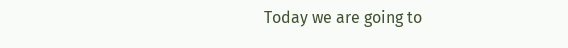Today we are going to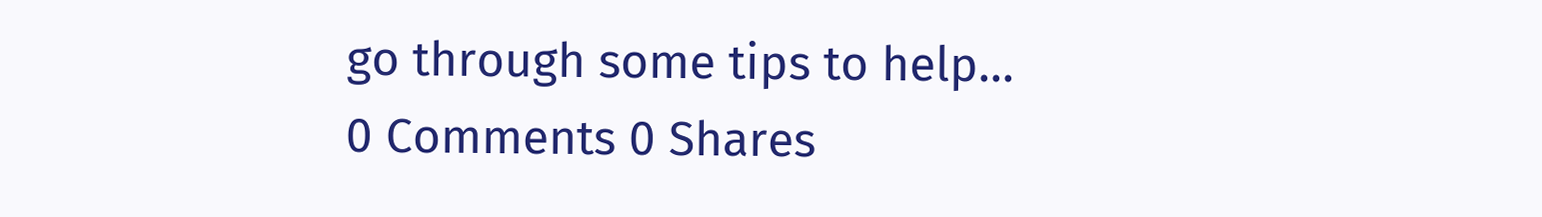go through some tips to help...
0 Comments 0 Shares